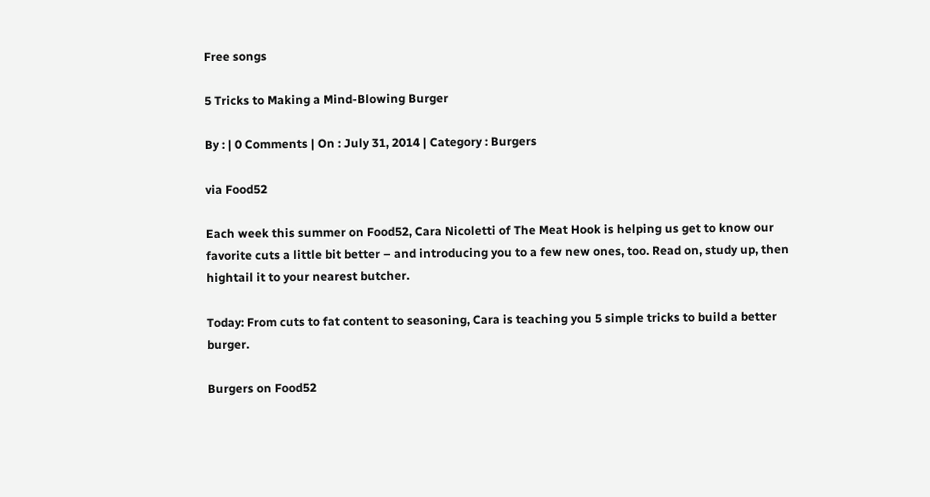Free songs

5 Tricks to Making a Mind-Blowing Burger

By : | 0 Comments | On : July 31, 2014 | Category : Burgers

via Food52

Each week this summer on Food52, Cara Nicoletti of The Meat Hook is helping us get to know our favorite cuts a little bit better – and introducing you to a few new ones, too. Read on, study up, then hightail it to your nearest butcher.

Today: From cuts to fat content to seasoning, Cara is teaching you 5 simple tricks to build a better burger.

Burgers on Food52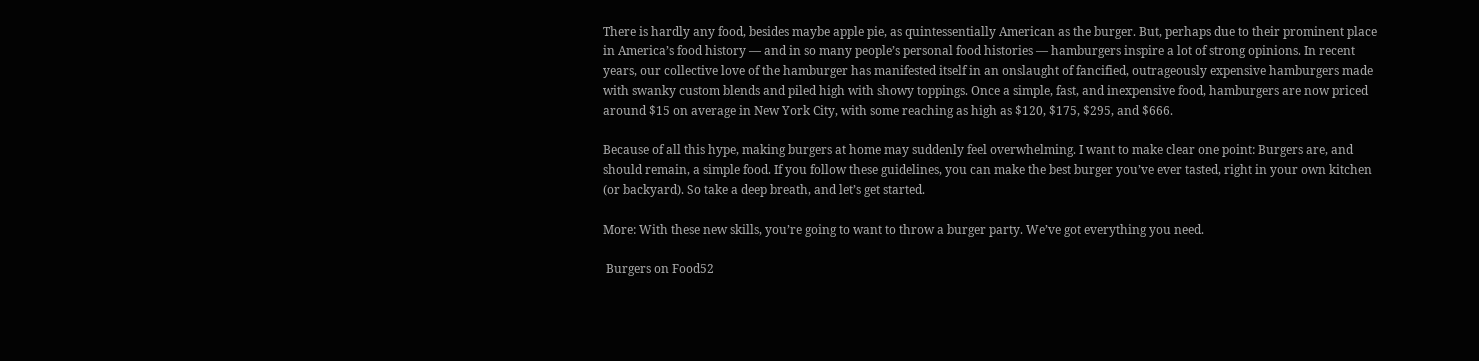There is hardly any food, besides maybe apple pie, as quintessentially American as the burger. But, perhaps due to their prominent place in America’s food history — and in so many people’s personal food histories — hamburgers inspire a lot of strong opinions. In recent years, our collective love of the hamburger has manifested itself in an onslaught of fancified, outrageously expensive hamburgers made with swanky custom blends and piled high with showy toppings. Once a simple, fast, and inexpensive food, hamburgers are now priced around $15 on average in New York City, with some reaching as high as $120, $175, $295, and $666.

Because of all this hype, making burgers at home may suddenly feel overwhelming. I want to make clear one point: Burgers are, and should remain, a simple food. If you follow these guidelines, you can make the best burger you’ve ever tasted, right in your own kitchen (or backyard). So take a deep breath, and let’s get started.

More: With these new skills, you’re going to want to throw a burger party. We’ve got everything you need.

 Burgers on Food52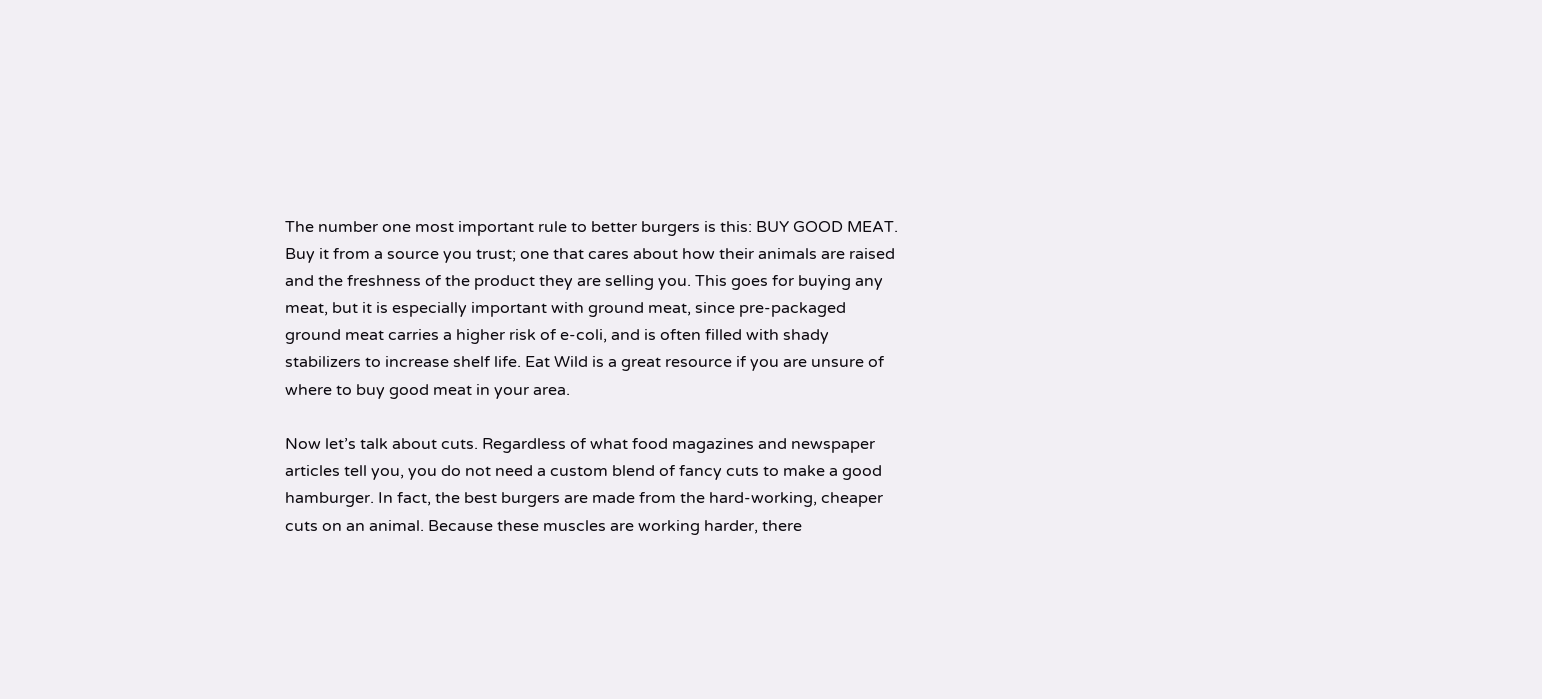The number one most important rule to better burgers is this: BUY GOOD MEAT. Buy it from a source you trust; one that cares about how their animals are raised and the freshness of the product they are selling you. This goes for buying any meat, but it is especially important with ground meat, since pre-packaged ground meat carries a higher risk of e-coli, and is often filled with shady stabilizers to increase shelf life. Eat Wild is a great resource if you are unsure of where to buy good meat in your area.

Now let’s talk about cuts. Regardless of what food magazines and newspaper articles tell you, you do not need a custom blend of fancy cuts to make a good hamburger. In fact, the best burgers are made from the hard-working, cheaper cuts on an animal. Because these muscles are working harder, there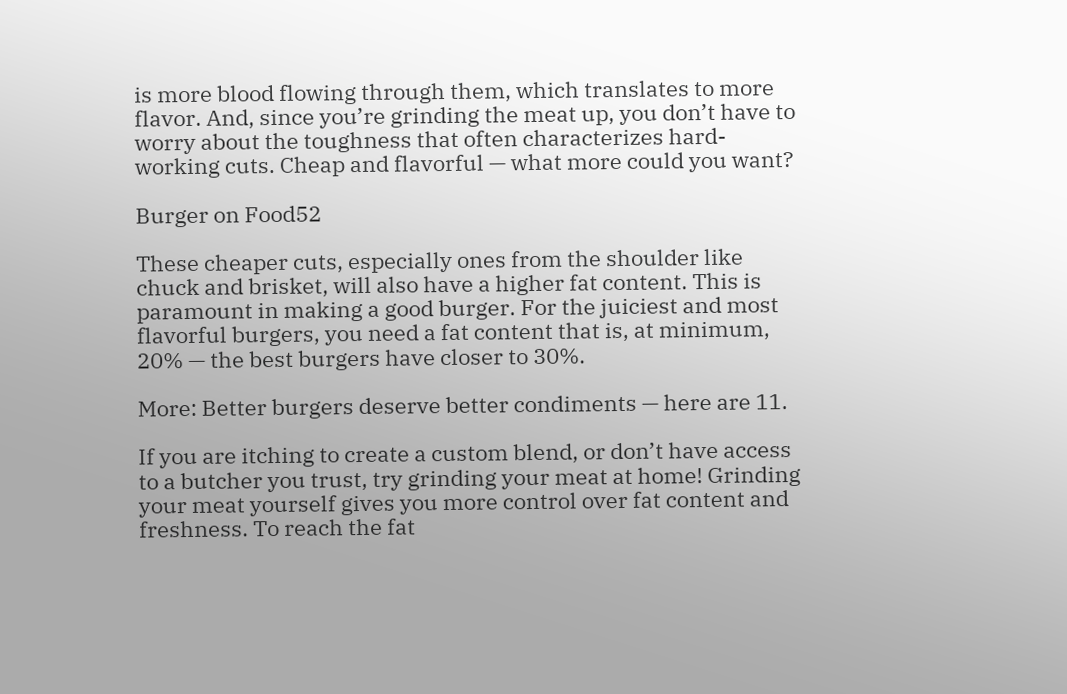is more blood flowing through them, which translates to more flavor. And, since you’re grinding the meat up, you don’t have to worry about the toughness that often characterizes hard-working cuts. Cheap and flavorful — what more could you want?

Burger on Food52

These cheaper cuts, especially ones from the shoulder like chuck and brisket, will also have a higher fat content. This is paramount in making a good burger. For the juiciest and most flavorful burgers, you need a fat content that is, at minimum, 20% — the best burgers have closer to 30%.

More: Better burgers deserve better condiments — here are 11.

If you are itching to create a custom blend, or don’t have access to a butcher you trust, try grinding your meat at home! Grinding your meat yourself gives you more control over fat content and freshness. To reach the fat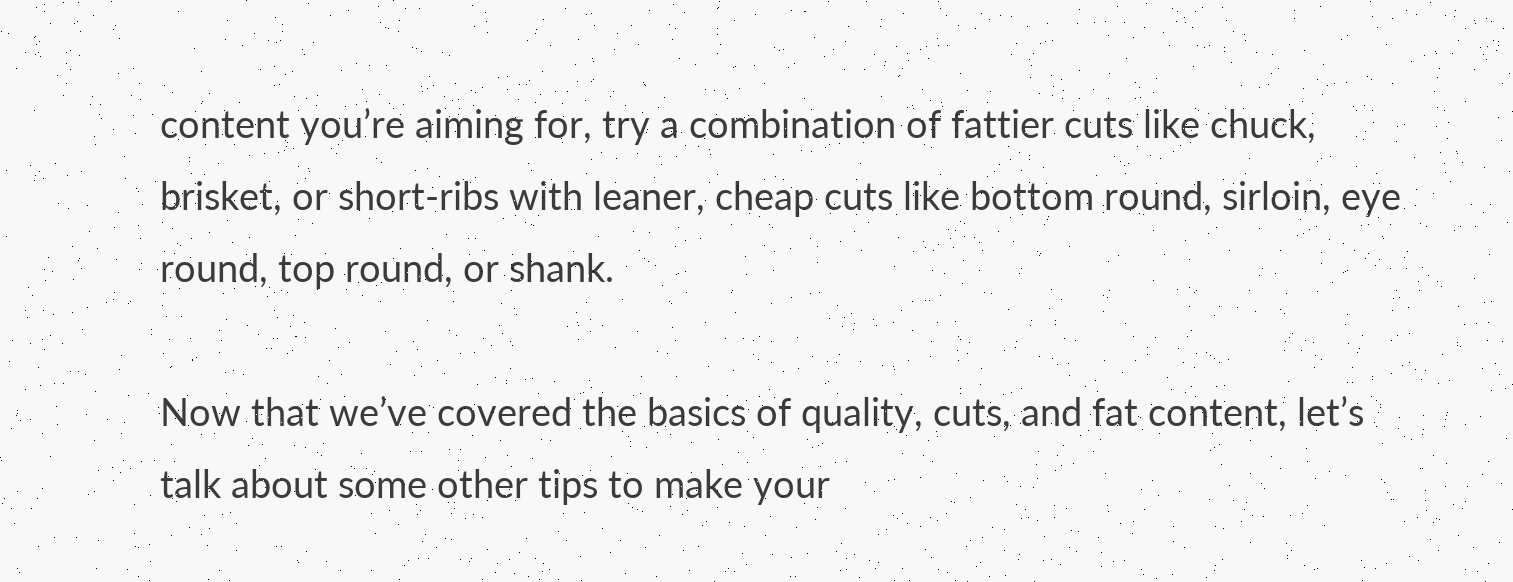content you’re aiming for, try a combination of fattier cuts like chuck, brisket, or short-ribs with leaner, cheap cuts like bottom round, sirloin, eye round, top round, or shank.

Now that we’ve covered the basics of quality, cuts, and fat content, let’s talk about some other tips to make your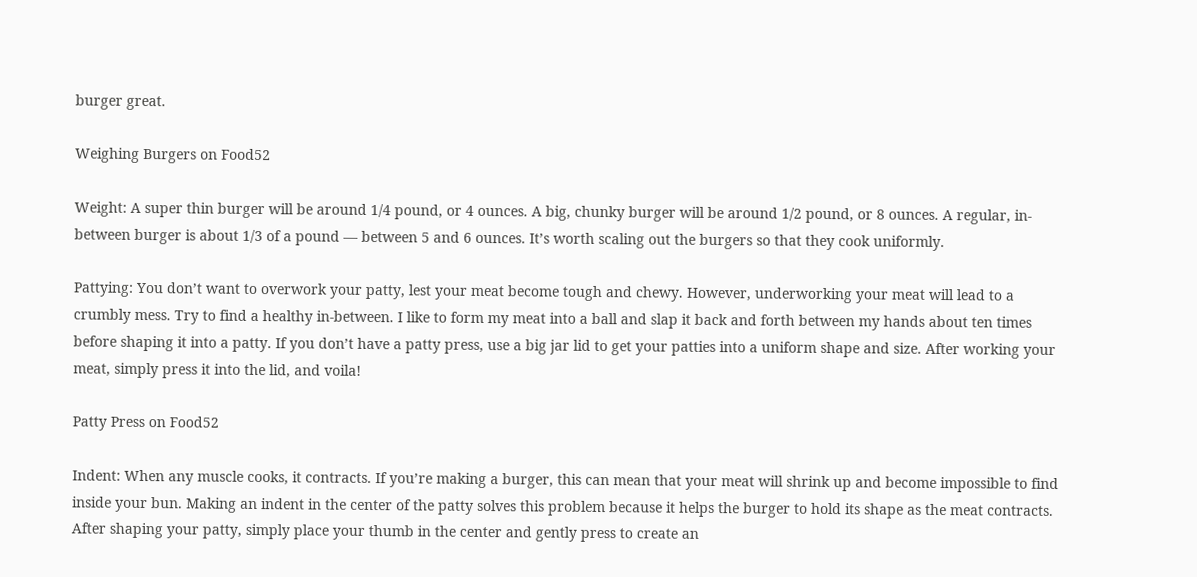burger great.

Weighing Burgers on Food52

Weight: A super thin burger will be around 1/4 pound, or 4 ounces. A big, chunky burger will be around 1/2 pound, or 8 ounces. A regular, in-between burger is about 1/3 of a pound — between 5 and 6 ounces. It’s worth scaling out the burgers so that they cook uniformly.

Pattying: You don’t want to overwork your patty, lest your meat become tough and chewy. However, underworking your meat will lead to a crumbly mess. Try to find a healthy in-between. I like to form my meat into a ball and slap it back and forth between my hands about ten times before shaping it into a patty. If you don’t have a patty press, use a big jar lid to get your patties into a uniform shape and size. After working your meat, simply press it into the lid, and voila!

Patty Press on Food52

Indent: When any muscle cooks, it contracts. If you’re making a burger, this can mean that your meat will shrink up and become impossible to find inside your bun. Making an indent in the center of the patty solves this problem because it helps the burger to hold its shape as the meat contracts. After shaping your patty, simply place your thumb in the center and gently press to create an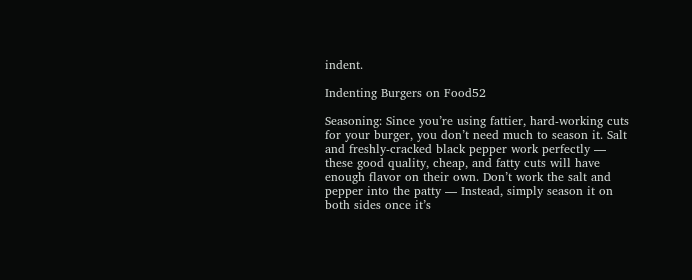indent.

Indenting Burgers on Food52

Seasoning: Since you’re using fattier, hard-working cuts for your burger, you don’t need much to season it. Salt and freshly-cracked black pepper work perfectly — these good quality, cheap, and fatty cuts will have enough flavor on their own. Don’t work the salt and pepper into the patty — Instead, simply season it on both sides once it’s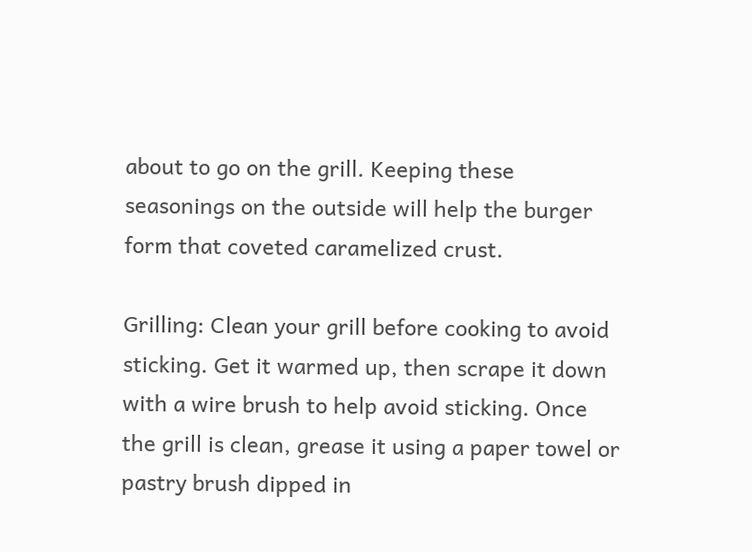about to go on the grill. Keeping these seasonings on the outside will help the burger form that coveted caramelized crust.

Grilling: Clean your grill before cooking to avoid sticking. Get it warmed up, then scrape it down with a wire brush to help avoid sticking. Once the grill is clean, grease it using a paper towel or pastry brush dipped in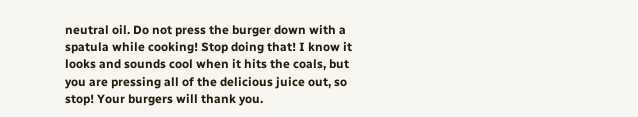neutral oil. Do not press the burger down with a spatula while cooking! Stop doing that! I know it looks and sounds cool when it hits the coals, but you are pressing all of the delicious juice out, so stop! Your burgers will thank you.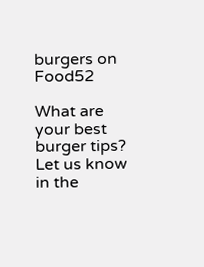burgers on Food52

What are your best burger tips? Let us know in the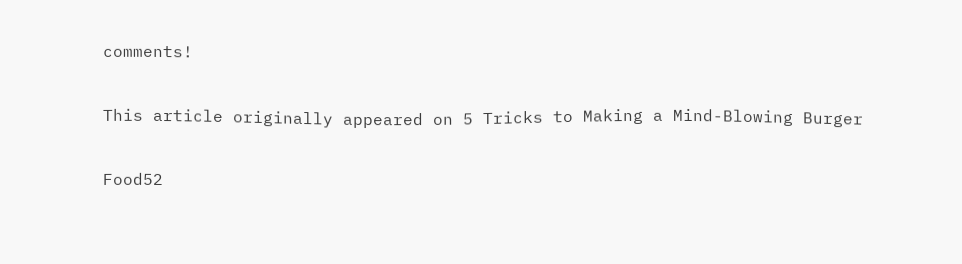comments!

This article originally appeared on 5 Tricks to Making a Mind-Blowing Burger

Food52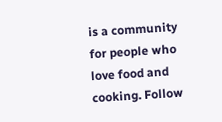is a community for people who love food and cooking. Follow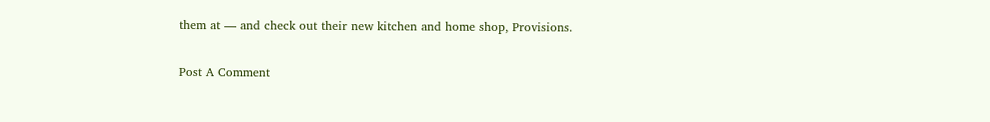them at — and check out their new kitchen and home shop, Provisions.

Post A Comment